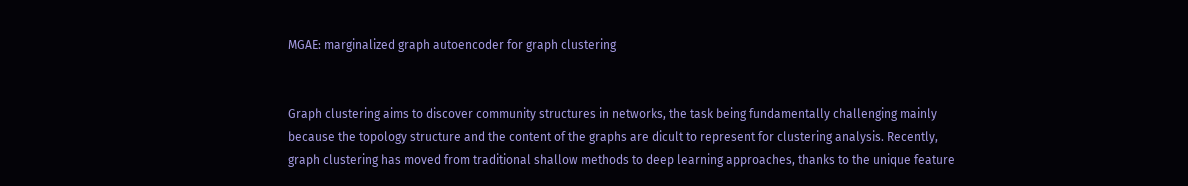MGAE: marginalized graph autoencoder for graph clustering


Graph clustering aims to discover community structures in networks, the task being fundamentally challenging mainly because the topology structure and the content of the graphs are dicult to represent for clustering analysis. Recently, graph clustering has moved from traditional shallow methods to deep learning approaches, thanks to the unique feature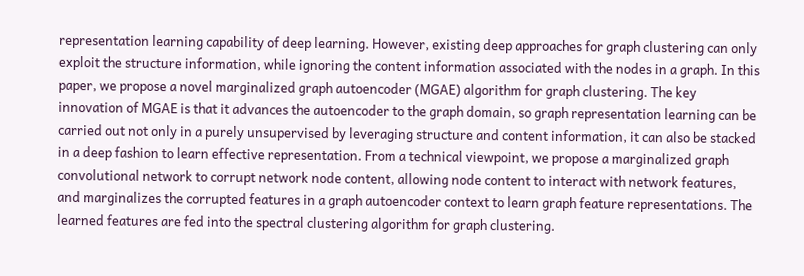representation learning capability of deep learning. However, existing deep approaches for graph clustering can only exploit the structure information, while ignoring the content information associated with the nodes in a graph. In this paper, we propose a novel marginalized graph autoencoder (MGAE) algorithm for graph clustering. The key innovation of MGAE is that it advances the autoencoder to the graph domain, so graph representation learning can be carried out not only in a purely unsupervised by leveraging structure and content information, it can also be stacked in a deep fashion to learn effective representation. From a technical viewpoint, we propose a marginalized graph convolutional network to corrupt network node content, allowing node content to interact with network features, and marginalizes the corrupted features in a graph autoencoder context to learn graph feature representations. The learned features are fed into the spectral clustering algorithm for graph clustering.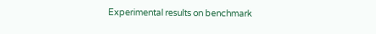Experimental results on benchmark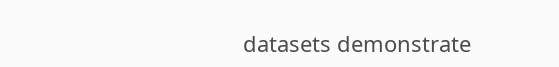datasets demonstrate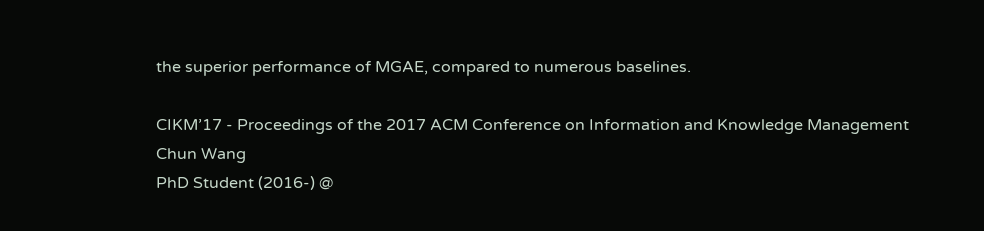the superior performance of MGAE, compared to numerous baselines.

CIKM’17 - Proceedings of the 2017 ACM Conference on Information and Knowledge Management
Chun Wang
PhD Student (2016-) @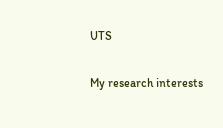UTS

My research interests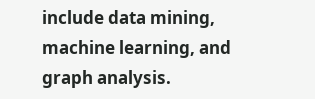include data mining, machine learning, and graph analysis.